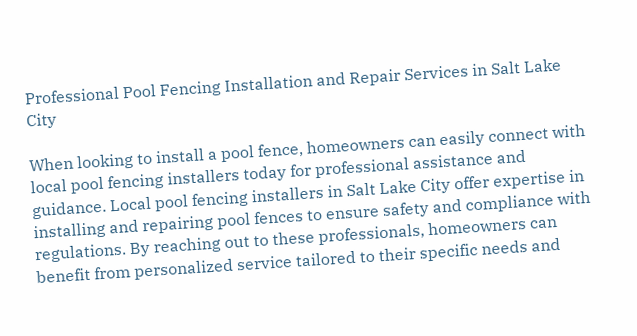Professional Pool Fencing Installation and Repair Services in Salt Lake City

When looking to install a pool fence, homeowners can easily connect with local pool fencing installers today for professional assistance and guidance. Local pool fencing installers in Salt Lake City offer expertise in installing and repairing pool fences to ensure safety and compliance with regulations. By reaching out to these professionals, homeowners can benefit from personalized service tailored to their specific needs and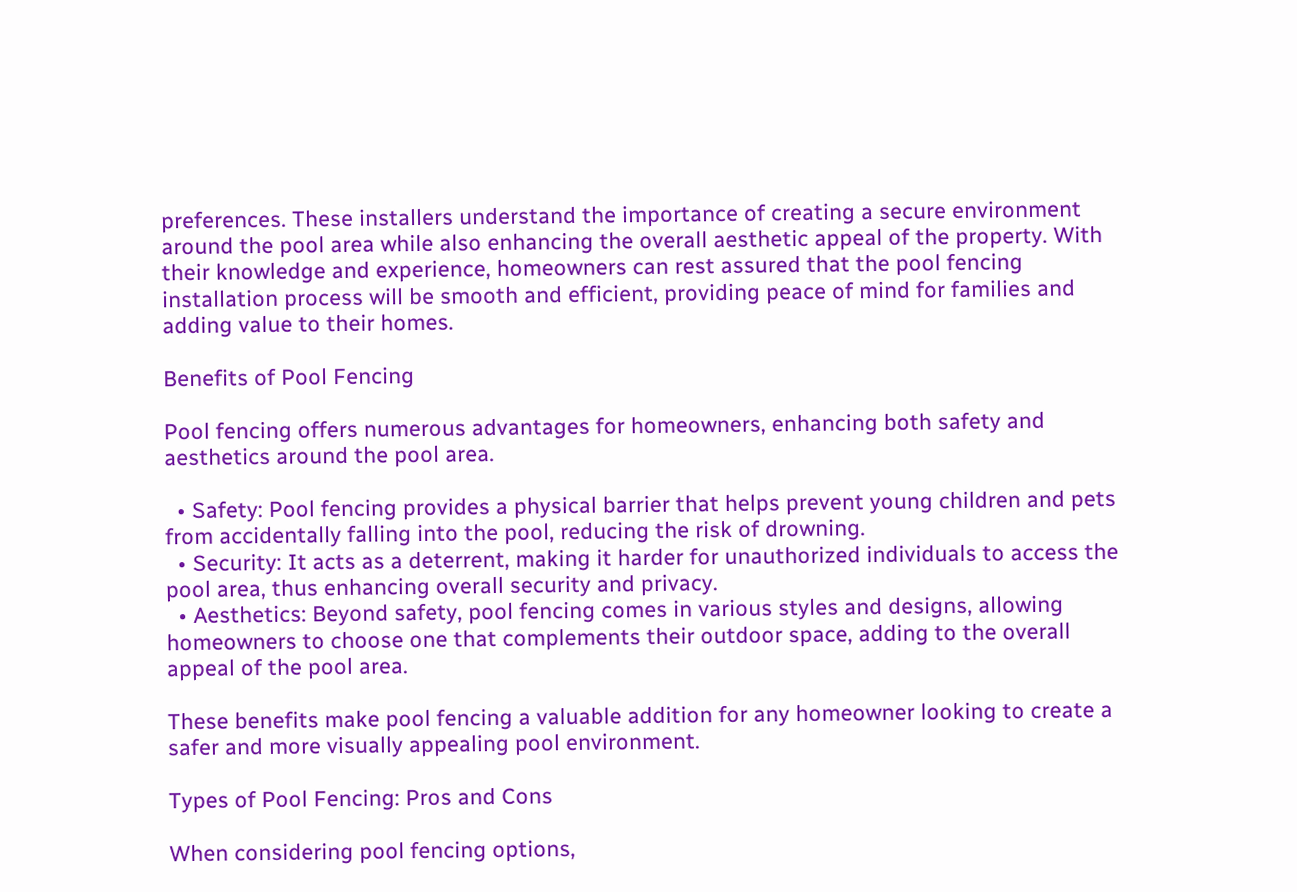preferences. These installers understand the importance of creating a secure environment around the pool area while also enhancing the overall aesthetic appeal of the property. With their knowledge and experience, homeowners can rest assured that the pool fencing installation process will be smooth and efficient, providing peace of mind for families and adding value to their homes.

Benefits of Pool Fencing

Pool fencing offers numerous advantages for homeowners, enhancing both safety and aesthetics around the pool area.

  • Safety: Pool fencing provides a physical barrier that helps prevent young children and pets from accidentally falling into the pool, reducing the risk of drowning.
  • Security: It acts as a deterrent, making it harder for unauthorized individuals to access the pool area, thus enhancing overall security and privacy.
  • Aesthetics: Beyond safety, pool fencing comes in various styles and designs, allowing homeowners to choose one that complements their outdoor space, adding to the overall appeal of the pool area.

These benefits make pool fencing a valuable addition for any homeowner looking to create a safer and more visually appealing pool environment.

Types of Pool Fencing: Pros and Cons

When considering pool fencing options,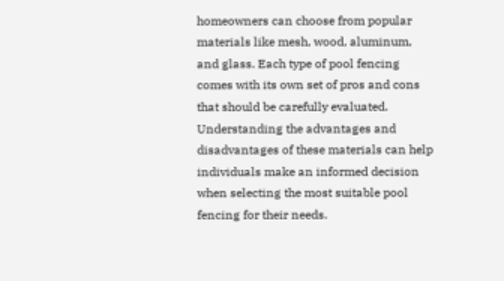homeowners can choose from popular materials like mesh, wood, aluminum, and glass. Each type of pool fencing comes with its own set of pros and cons that should be carefully evaluated. Understanding the advantages and disadvantages of these materials can help individuals make an informed decision when selecting the most suitable pool fencing for their needs.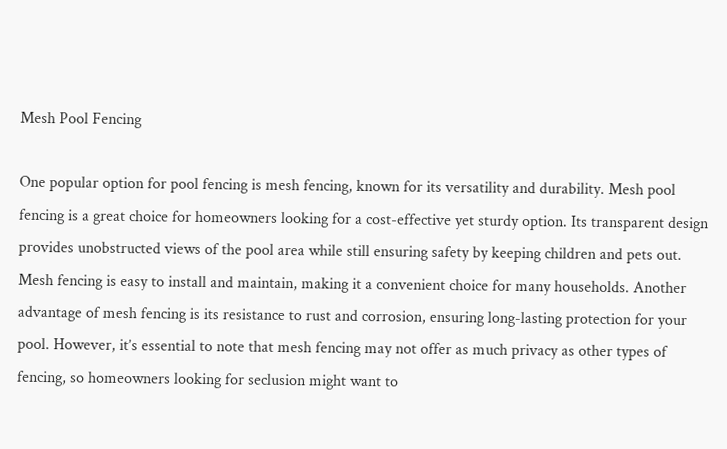Mesh Pool Fencing

One popular option for pool fencing is mesh fencing, known for its versatility and durability. Mesh pool fencing is a great choice for homeowners looking for a cost-effective yet sturdy option. Its transparent design provides unobstructed views of the pool area while still ensuring safety by keeping children and pets out. Mesh fencing is easy to install and maintain, making it a convenient choice for many households. Another advantage of mesh fencing is its resistance to rust and corrosion, ensuring long-lasting protection for your pool. However, it’s essential to note that mesh fencing may not offer as much privacy as other types of fencing, so homeowners looking for seclusion might want to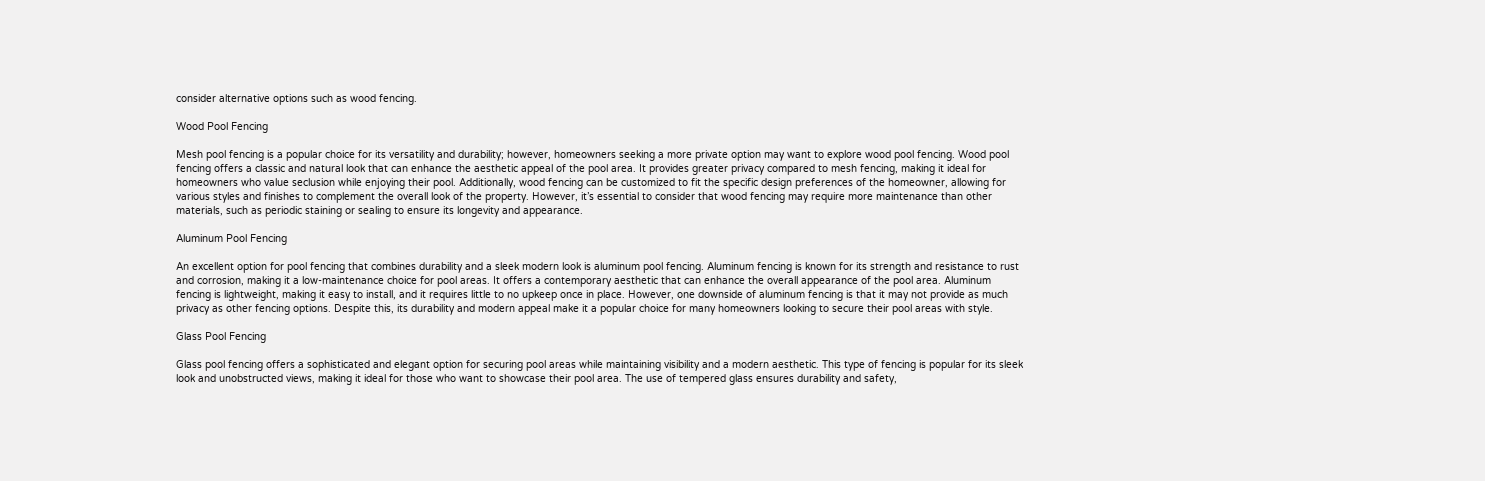consider alternative options such as wood fencing.

Wood Pool Fencing

Mesh pool fencing is a popular choice for its versatility and durability; however, homeowners seeking a more private option may want to explore wood pool fencing. Wood pool fencing offers a classic and natural look that can enhance the aesthetic appeal of the pool area. It provides greater privacy compared to mesh fencing, making it ideal for homeowners who value seclusion while enjoying their pool. Additionally, wood fencing can be customized to fit the specific design preferences of the homeowner, allowing for various styles and finishes to complement the overall look of the property. However, it’s essential to consider that wood fencing may require more maintenance than other materials, such as periodic staining or sealing to ensure its longevity and appearance.

Aluminum Pool Fencing

An excellent option for pool fencing that combines durability and a sleek modern look is aluminum pool fencing. Aluminum fencing is known for its strength and resistance to rust and corrosion, making it a low-maintenance choice for pool areas. It offers a contemporary aesthetic that can enhance the overall appearance of the pool area. Aluminum fencing is lightweight, making it easy to install, and it requires little to no upkeep once in place. However, one downside of aluminum fencing is that it may not provide as much privacy as other fencing options. Despite this, its durability and modern appeal make it a popular choice for many homeowners looking to secure their pool areas with style.

Glass Pool Fencing

Glass pool fencing offers a sophisticated and elegant option for securing pool areas while maintaining visibility and a modern aesthetic. This type of fencing is popular for its sleek look and unobstructed views, making it ideal for those who want to showcase their pool area. The use of tempered glass ensures durability and safety,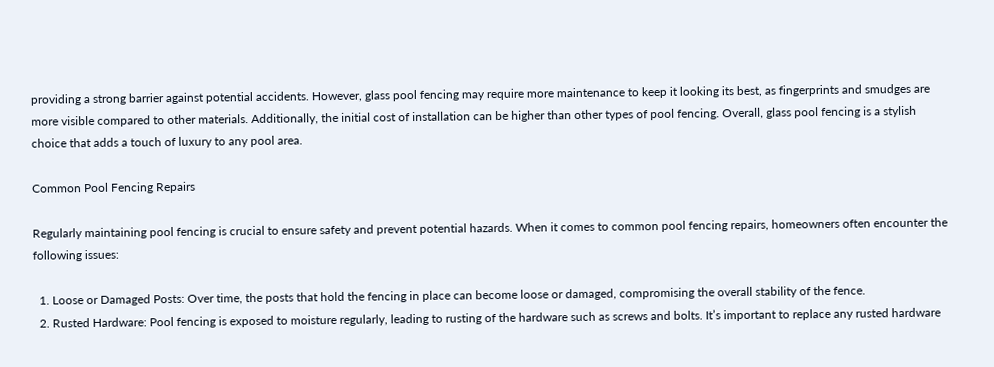providing a strong barrier against potential accidents. However, glass pool fencing may require more maintenance to keep it looking its best, as fingerprints and smudges are more visible compared to other materials. Additionally, the initial cost of installation can be higher than other types of pool fencing. Overall, glass pool fencing is a stylish choice that adds a touch of luxury to any pool area.

Common Pool Fencing Repairs

Regularly maintaining pool fencing is crucial to ensure safety and prevent potential hazards. When it comes to common pool fencing repairs, homeowners often encounter the following issues:

  1. Loose or Damaged Posts: Over time, the posts that hold the fencing in place can become loose or damaged, compromising the overall stability of the fence.
  2. Rusted Hardware: Pool fencing is exposed to moisture regularly, leading to rusting of the hardware such as screws and bolts. It’s important to replace any rusted hardware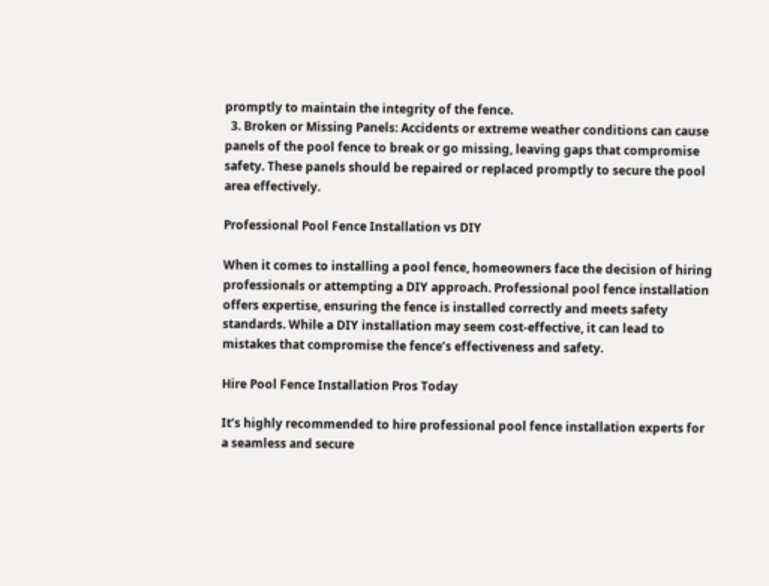promptly to maintain the integrity of the fence.
  3. Broken or Missing Panels: Accidents or extreme weather conditions can cause panels of the pool fence to break or go missing, leaving gaps that compromise safety. These panels should be repaired or replaced promptly to secure the pool area effectively.

Professional Pool Fence Installation vs DIY

When it comes to installing a pool fence, homeowners face the decision of hiring professionals or attempting a DIY approach. Professional pool fence installation offers expertise, ensuring the fence is installed correctly and meets safety standards. While a DIY installation may seem cost-effective, it can lead to mistakes that compromise the fence’s effectiveness and safety.

Hire Pool Fence Installation Pros Today

It’s highly recommended to hire professional pool fence installation experts for a seamless and secure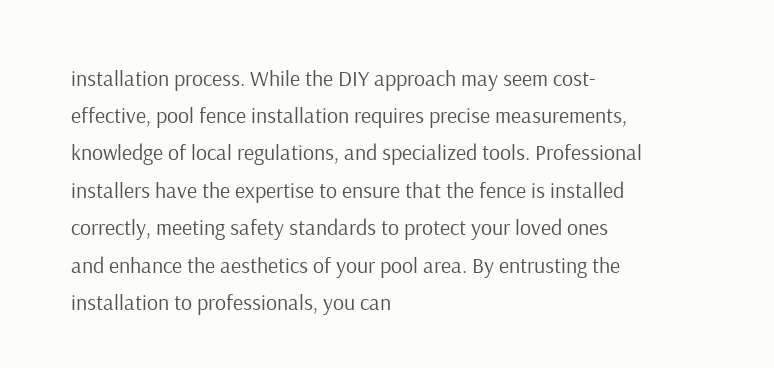installation process. While the DIY approach may seem cost-effective, pool fence installation requires precise measurements, knowledge of local regulations, and specialized tools. Professional installers have the expertise to ensure that the fence is installed correctly, meeting safety standards to protect your loved ones and enhance the aesthetics of your pool area. By entrusting the installation to professionals, you can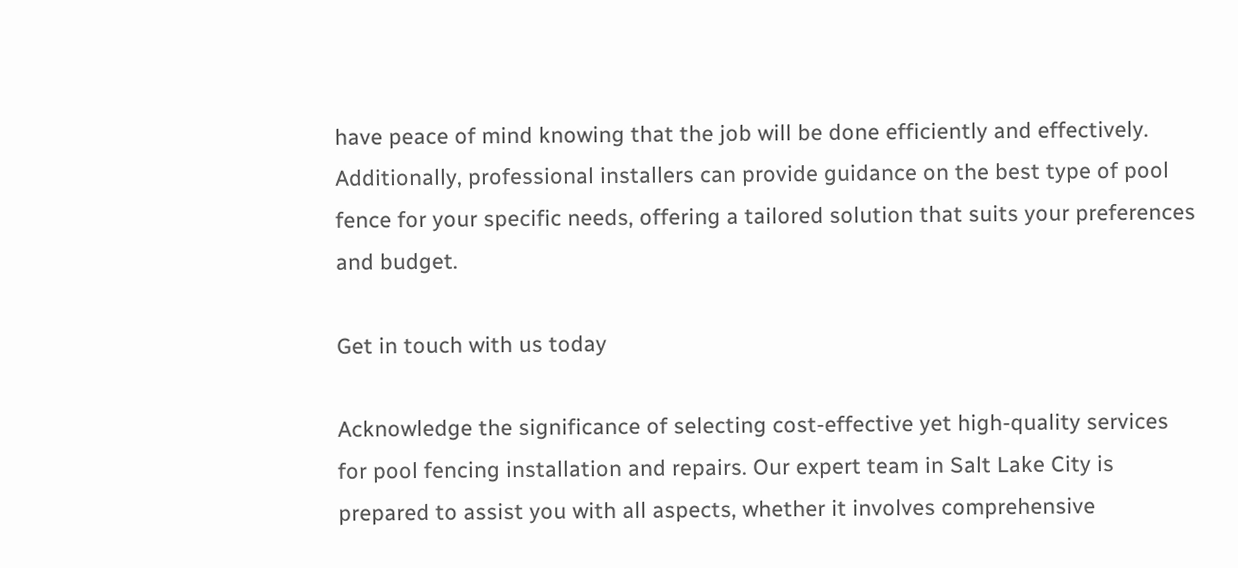have peace of mind knowing that the job will be done efficiently and effectively. Additionally, professional installers can provide guidance on the best type of pool fence for your specific needs, offering a tailored solution that suits your preferences and budget.

Get in touch with us today

Acknowledge the significance of selecting cost-effective yet high-quality services for pool fencing installation and repairs. Our expert team in Salt Lake City is prepared to assist you with all aspects, whether it involves comprehensive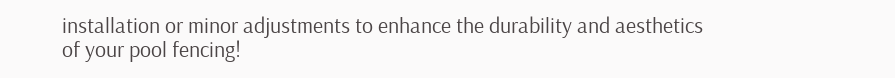installation or minor adjustments to enhance the durability and aesthetics of your pool fencing!